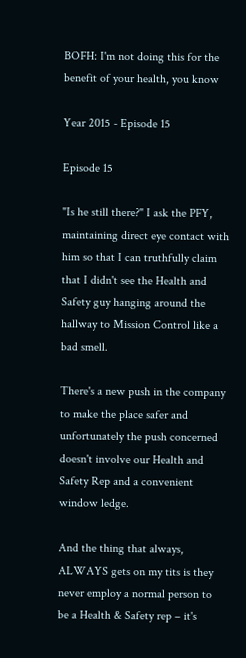BOFH: I'm not doing this for the benefit of your health, you know

Year 2015 - Episode 15

Episode 15

"Is he still there?" I ask the PFY, maintaining direct eye contact with him so that I can truthfully claim that I didn't see the Health and Safety guy hanging around the hallway to Mission Control like a bad smell.

There's a new push in the company to make the place safer and unfortunately the push concerned doesn't involve our Health and Safety Rep and a convenient window ledge.

And the thing that always, ALWAYS gets on my tits is they never employ a normal person to be a Health & Safety rep – it's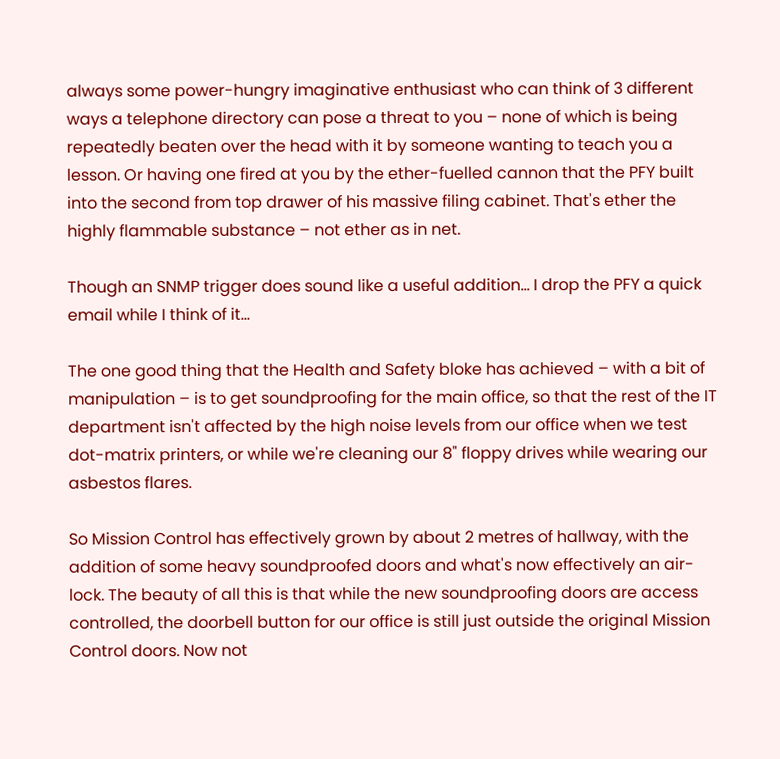always some power-hungry imaginative enthusiast who can think of 3 different ways a telephone directory can pose a threat to you – none of which is being repeatedly beaten over the head with it by someone wanting to teach you a lesson. Or having one fired at you by the ether-fuelled cannon that the PFY built into the second from top drawer of his massive filing cabinet. That's ether the highly flammable substance – not ether as in net.

Though an SNMP trigger does sound like a useful addition... I drop the PFY a quick email while I think of it...

The one good thing that the Health and Safety bloke has achieved – with a bit of manipulation – is to get soundproofing for the main office, so that the rest of the IT department isn't affected by the high noise levels from our office when we test dot-matrix printers, or while we're cleaning our 8" floppy drives while wearing our asbestos flares.

So Mission Control has effectively grown by about 2 metres of hallway, with the addition of some heavy soundproofed doors and what's now effectively an air-lock. The beauty of all this is that while the new soundproofing doors are access controlled, the doorbell button for our office is still just outside the original Mission Control doors. Now not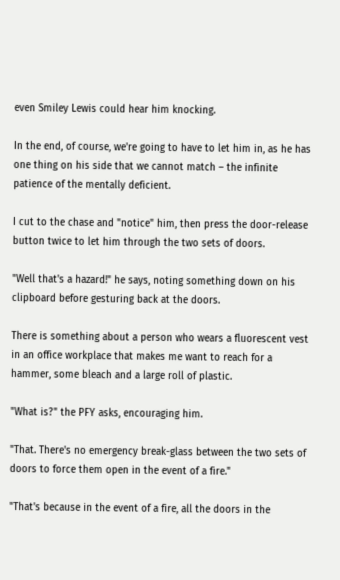even Smiley Lewis could hear him knocking.

In the end, of course, we're going to have to let him in, as he has one thing on his side that we cannot match – the infinite patience of the mentally deficient.

I cut to the chase and "notice" him, then press the door-release button twice to let him through the two sets of doors.

"Well that's a hazard!" he says, noting something down on his clipboard before gesturing back at the doors.

There is something about a person who wears a fluorescent vest in an office workplace that makes me want to reach for a hammer, some bleach and a large roll of plastic.

"What is?" the PFY asks, encouraging him.

"That. There's no emergency break-glass between the two sets of doors to force them open in the event of a fire."

"That's because in the event of a fire, all the doors in the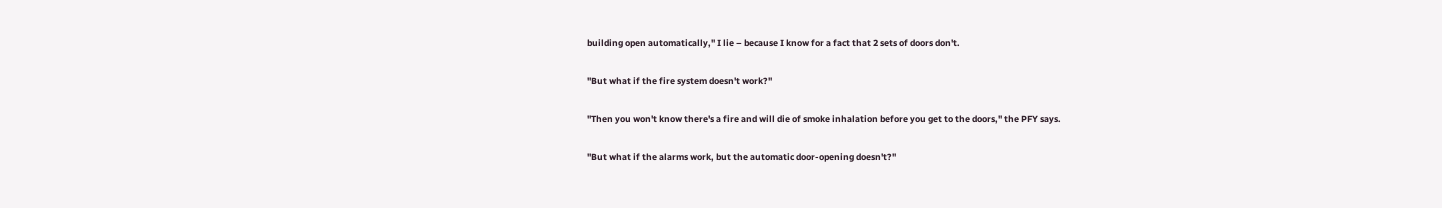building open automatically," I lie – because I know for a fact that 2 sets of doors don't.

"But what if the fire system doesn't work?"

"Then you won't know there's a fire and will die of smoke inhalation before you get to the doors," the PFY says.

"But what if the alarms work, but the automatic door-opening doesn't?"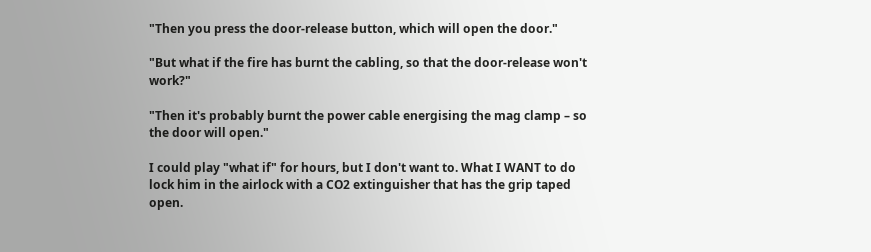"Then you press the door-release button, which will open the door."

"But what if the fire has burnt the cabling, so that the door-release won't work?"

"Then it's probably burnt the power cable energising the mag clamp – so the door will open."

I could play "what if" for hours, but I don't want to. What I WANT to do lock him in the airlock with a CO2 extinguisher that has the grip taped open.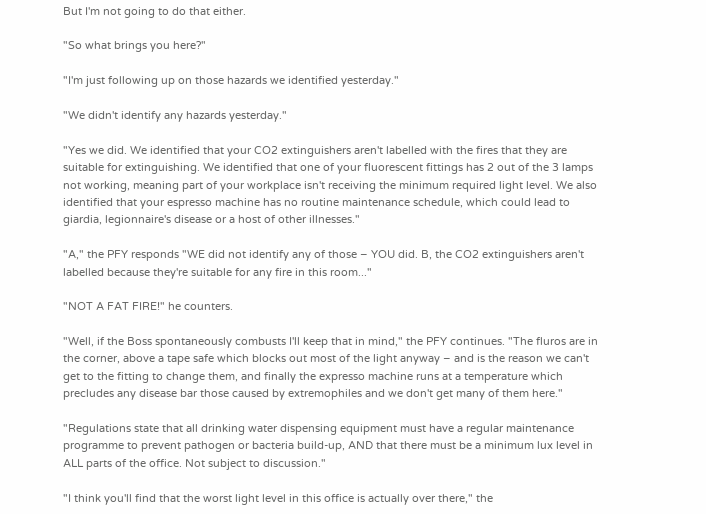But I'm not going to do that either.

"So what brings you here?"

"I'm just following up on those hazards we identified yesterday."

"We didn't identify any hazards yesterday."

"Yes we did. We identified that your CO2 extinguishers aren't labelled with the fires that they are suitable for extinguishing. We identified that one of your fluorescent fittings has 2 out of the 3 lamps not working, meaning part of your workplace isn't receiving the minimum required light level. We also identified that your espresso machine has no routine maintenance schedule, which could lead to giardia, legionnaire's disease or a host of other illnesses."

"A," the PFY responds "WE did not identify any of those – YOU did. B, the CO2 extinguishers aren't labelled because they're suitable for any fire in this room..."

"NOT A FAT FIRE!" he counters.

"Well, if the Boss spontaneously combusts I'll keep that in mind," the PFY continues. "The fluros are in the corner, above a tape safe which blocks out most of the light anyway – and is the reason we can't get to the fitting to change them, and finally the expresso machine runs at a temperature which precludes any disease bar those caused by extremophiles and we don't get many of them here."

"Regulations state that all drinking water dispensing equipment must have a regular maintenance programme to prevent pathogen or bacteria build-up, AND that there must be a minimum lux level in ALL parts of the office. Not subject to discussion."

"I think you'll find that the worst light level in this office is actually over there," the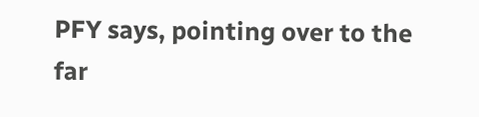PFY says, pointing over to the far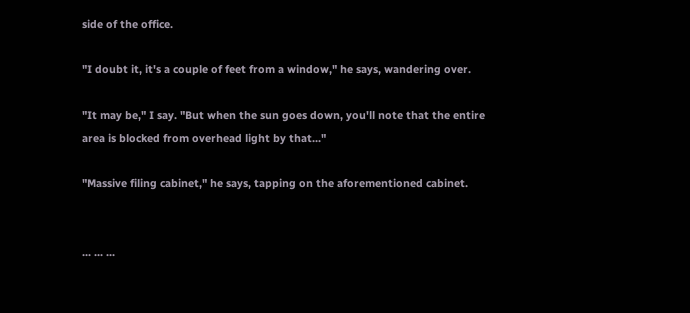side of the office.

"I doubt it, it's a couple of feet from a window," he says, wandering over.

"It may be," I say. "But when the sun goes down, you'll note that the entire area is blocked from overhead light by that..."

"Massive filing cabinet," he says, tapping on the aforementioned cabinet.


... ... ...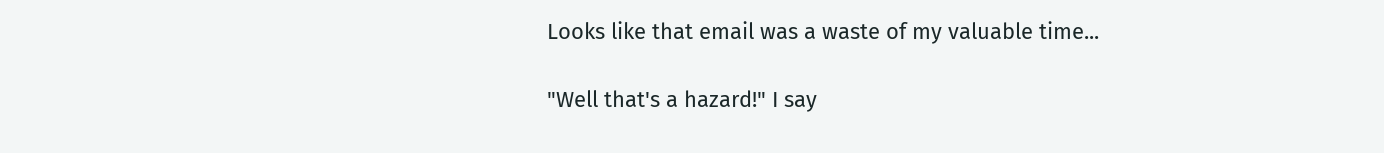Looks like that email was a waste of my valuable time...

"Well that's a hazard!" I say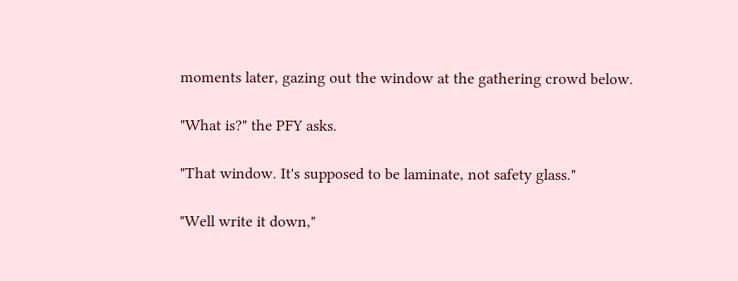moments later, gazing out the window at the gathering crowd below.

"What is?" the PFY asks.

"That window. It's supposed to be laminate, not safety glass."

"Well write it down,"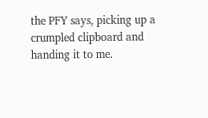the PFY says, picking up a crumpled clipboard and handing it to me.